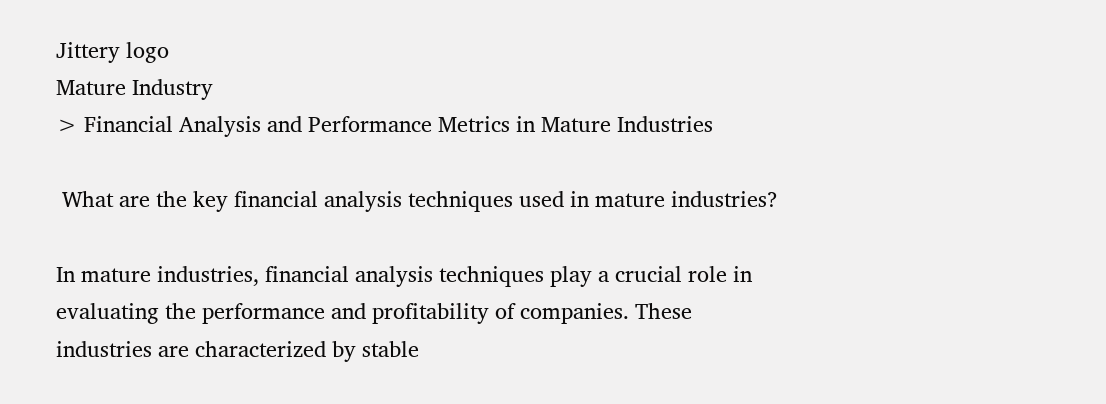Jittery logo
Mature Industry
> Financial Analysis and Performance Metrics in Mature Industries

 What are the key financial analysis techniques used in mature industries?

In mature industries, financial analysis techniques play a crucial role in evaluating the performance and profitability of companies. These industries are characterized by stable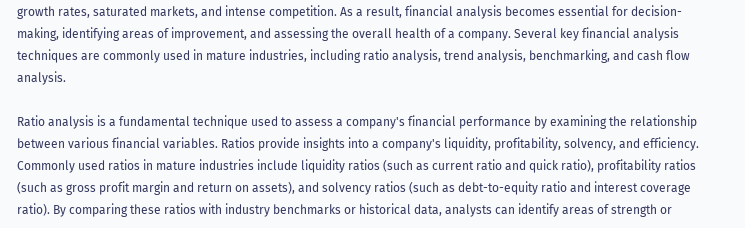growth rates, saturated markets, and intense competition. As a result, financial analysis becomes essential for decision-making, identifying areas of improvement, and assessing the overall health of a company. Several key financial analysis techniques are commonly used in mature industries, including ratio analysis, trend analysis, benchmarking, and cash flow analysis.

Ratio analysis is a fundamental technique used to assess a company's financial performance by examining the relationship between various financial variables. Ratios provide insights into a company's liquidity, profitability, solvency, and efficiency. Commonly used ratios in mature industries include liquidity ratios (such as current ratio and quick ratio), profitability ratios (such as gross profit margin and return on assets), and solvency ratios (such as debt-to-equity ratio and interest coverage ratio). By comparing these ratios with industry benchmarks or historical data, analysts can identify areas of strength or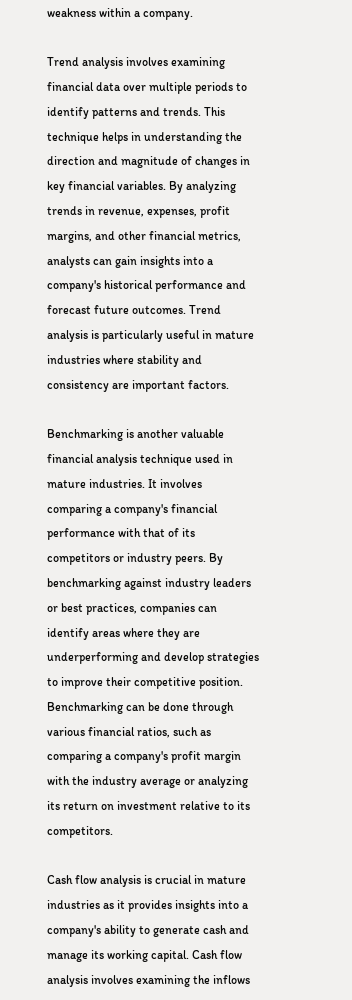weakness within a company.

Trend analysis involves examining financial data over multiple periods to identify patterns and trends. This technique helps in understanding the direction and magnitude of changes in key financial variables. By analyzing trends in revenue, expenses, profit margins, and other financial metrics, analysts can gain insights into a company's historical performance and forecast future outcomes. Trend analysis is particularly useful in mature industries where stability and consistency are important factors.

Benchmarking is another valuable financial analysis technique used in mature industries. It involves comparing a company's financial performance with that of its competitors or industry peers. By benchmarking against industry leaders or best practices, companies can identify areas where they are underperforming and develop strategies to improve their competitive position. Benchmarking can be done through various financial ratios, such as comparing a company's profit margin with the industry average or analyzing its return on investment relative to its competitors.

Cash flow analysis is crucial in mature industries as it provides insights into a company's ability to generate cash and manage its working capital. Cash flow analysis involves examining the inflows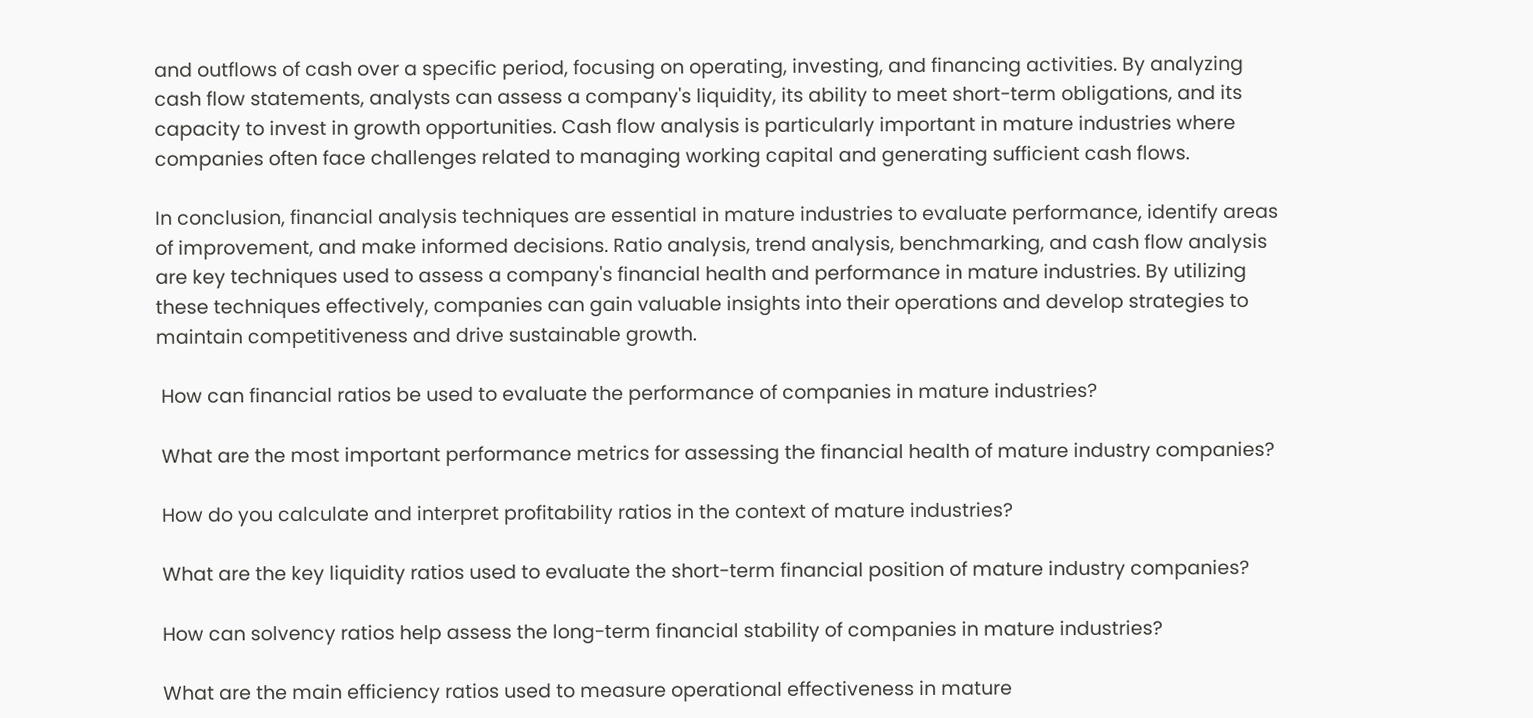and outflows of cash over a specific period, focusing on operating, investing, and financing activities. By analyzing cash flow statements, analysts can assess a company's liquidity, its ability to meet short-term obligations, and its capacity to invest in growth opportunities. Cash flow analysis is particularly important in mature industries where companies often face challenges related to managing working capital and generating sufficient cash flows.

In conclusion, financial analysis techniques are essential in mature industries to evaluate performance, identify areas of improvement, and make informed decisions. Ratio analysis, trend analysis, benchmarking, and cash flow analysis are key techniques used to assess a company's financial health and performance in mature industries. By utilizing these techniques effectively, companies can gain valuable insights into their operations and develop strategies to maintain competitiveness and drive sustainable growth.

 How can financial ratios be used to evaluate the performance of companies in mature industries?

 What are the most important performance metrics for assessing the financial health of mature industry companies?

 How do you calculate and interpret profitability ratios in the context of mature industries?

 What are the key liquidity ratios used to evaluate the short-term financial position of mature industry companies?

 How can solvency ratios help assess the long-term financial stability of companies in mature industries?

 What are the main efficiency ratios used to measure operational effectiveness in mature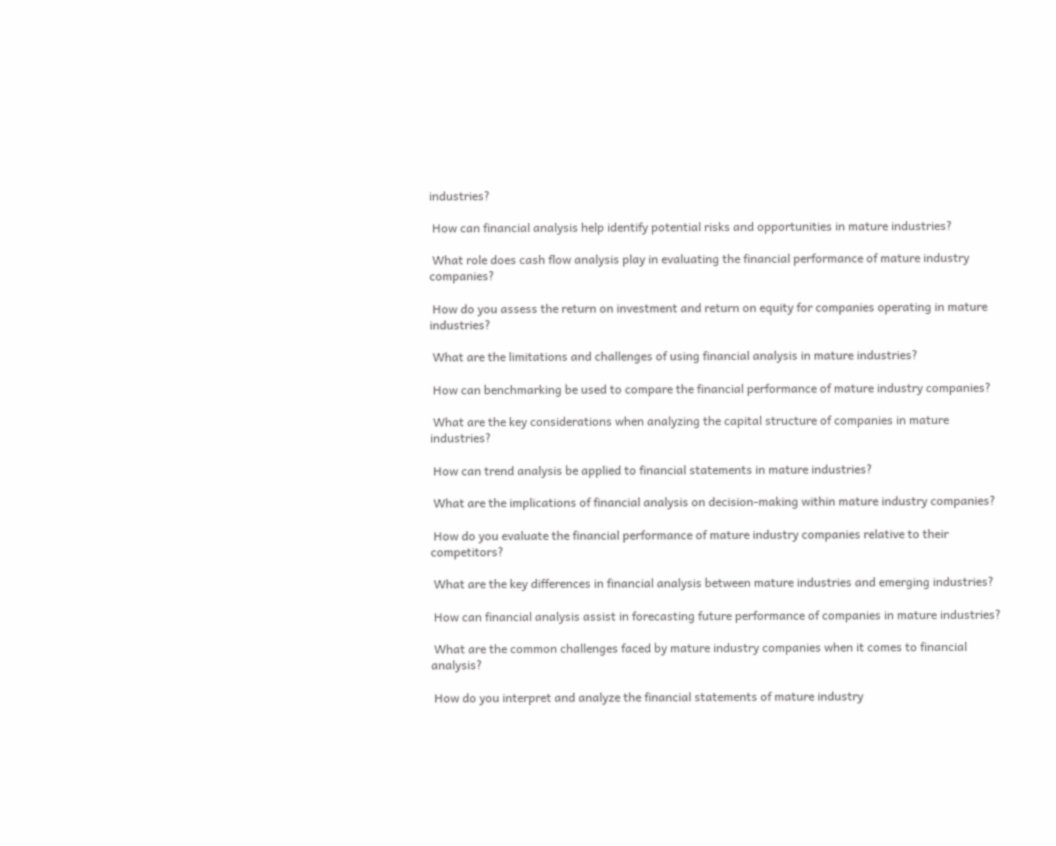industries?

 How can financial analysis help identify potential risks and opportunities in mature industries?

 What role does cash flow analysis play in evaluating the financial performance of mature industry companies?

 How do you assess the return on investment and return on equity for companies operating in mature industries?

 What are the limitations and challenges of using financial analysis in mature industries?

 How can benchmarking be used to compare the financial performance of mature industry companies?

 What are the key considerations when analyzing the capital structure of companies in mature industries?

 How can trend analysis be applied to financial statements in mature industries?

 What are the implications of financial analysis on decision-making within mature industry companies?

 How do you evaluate the financial performance of mature industry companies relative to their competitors?

 What are the key differences in financial analysis between mature industries and emerging industries?

 How can financial analysis assist in forecasting future performance of companies in mature industries?

 What are the common challenges faced by mature industry companies when it comes to financial analysis?

 How do you interpret and analyze the financial statements of mature industry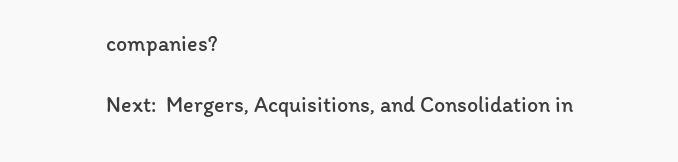companies?

Next:  Mergers, Acquisitions, and Consolidation in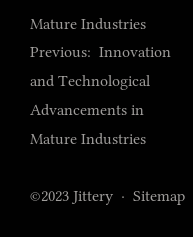Mature Industries
Previous:  Innovation and Technological Advancements in Mature Industries

©2023 Jittery  ·  Sitemap